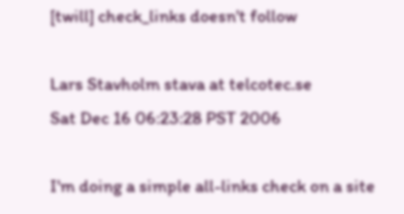[twill] check_links doesn't follow

Lars Stavholm stava at telcotec.se
Sat Dec 16 06:23:28 PST 2006

I'm doing a simple all-links check on a site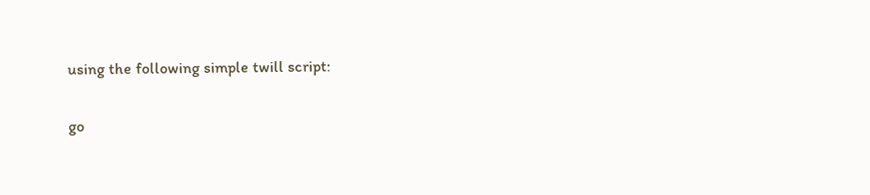using the following simple twill script:

go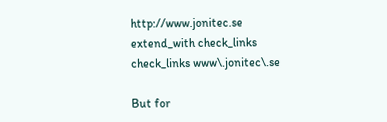http://www.jonitec.se
extend_with check_links
check_links www\.jonitec\.se

But for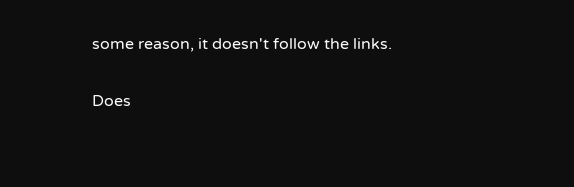some reason, it doesn't follow the links.

Does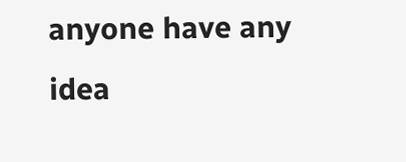anyone have any idea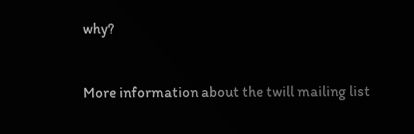why?


More information about the twill mailing list